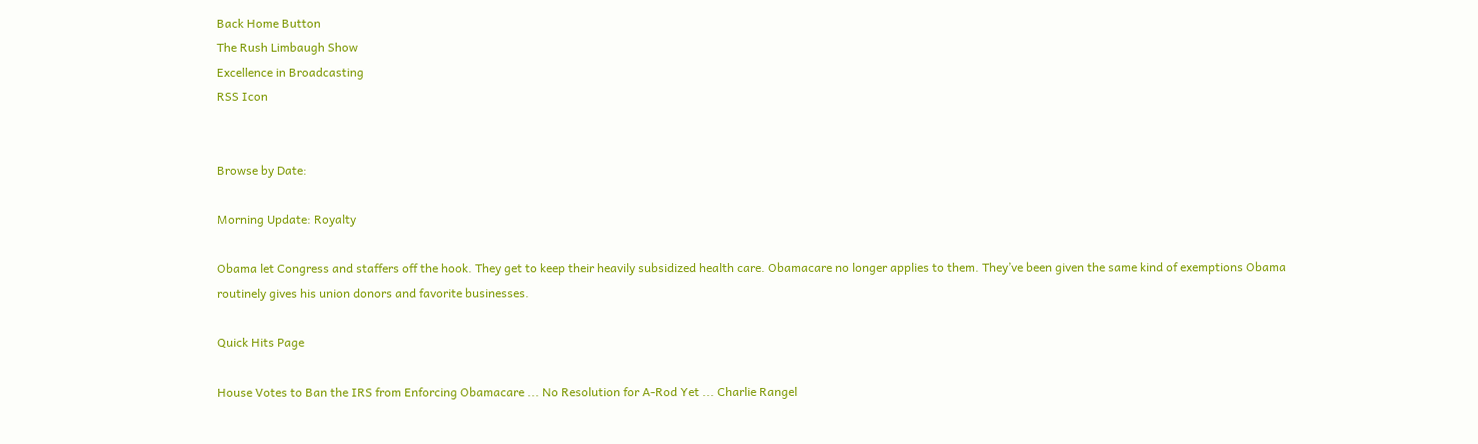Back Home Button
The Rush Limbaugh Show
Excellence in Broadcasting
RSS Icon


Browse by Date:

Morning Update: Royalty

Obama let Congress and staffers off the hook. They get to keep their heavily subsidized health care. Obamacare no longer applies to them. They’ve been given the same kind of exemptions Obama routinely gives his union donors and favorite businesses.

Quick Hits Page

House Votes to Ban the IRS from Enforcing Obamacare ... No Resolution for A-Rod Yet ... Charlie Rangel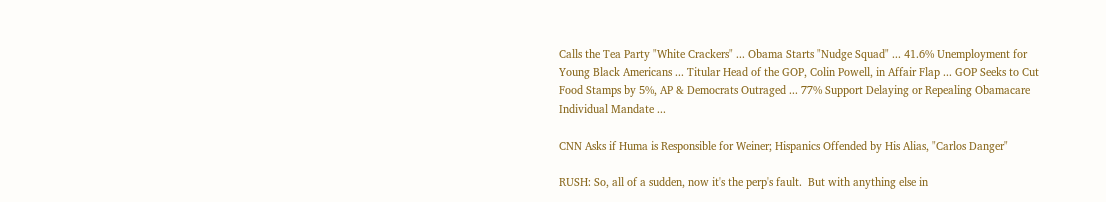Calls the Tea Party "White Crackers" ... Obama Starts "Nudge Squad" ... 41.6% Unemployment for Young Black Americans ... Titular Head of the GOP, Colin Powell, in Affair Flap ... GOP Seeks to Cut Food Stamps by 5%, AP & Democrats Outraged ... 77% Support Delaying or Repealing Obamacare Individual Mandate ...

CNN Asks if Huma is Responsible for Weiner; Hispanics Offended by His Alias, "Carlos Danger"

RUSH: So, all of a sudden, now it's the perp's fault.  But with anything else in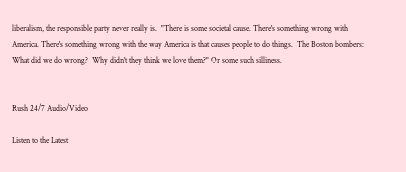liberalism, the responsible party never really is.  "There is some societal cause. There's something wrong with America. There's something wrong with the way America is that causes people to do things.  The Boston bombers: What did we do wrong?  Why didn't they think we love them?" Or some such silliness.


Rush 24/7 Audio/Video

Listen to the Latest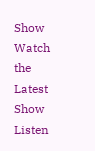Show Watch the Latest Show
Listen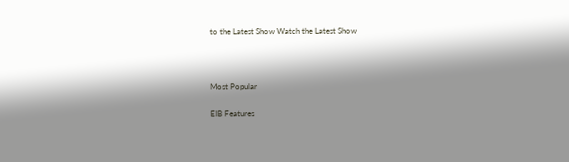to the Latest Show Watch the Latest Show



Most Popular

EIB Features